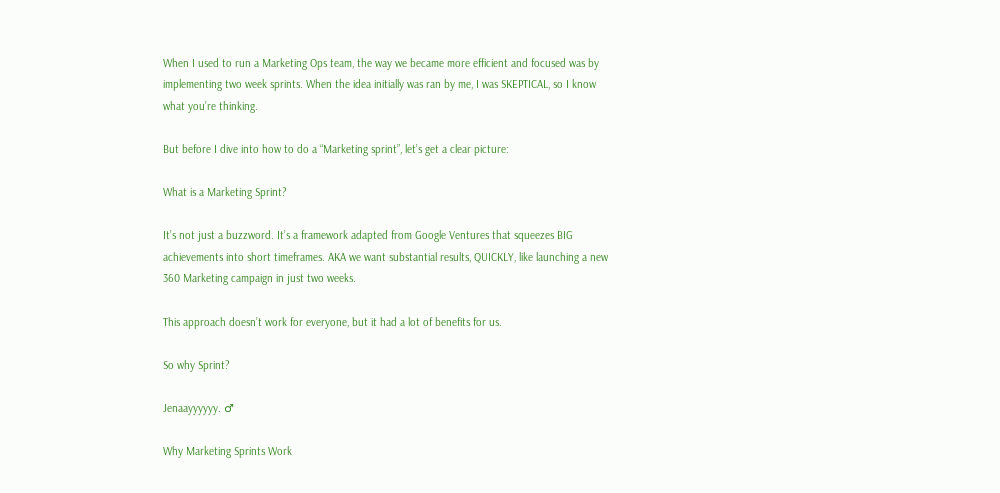When I used to run a Marketing Ops team, the way we became more efficient and focused was by implementing two week sprints. When the idea initially was ran by me, I was SKEPTICAL, so I know what you’re thinking.

But before I dive into how to do a “Marketing sprint”, let’s get a clear picture:

What is a Marketing Sprint?

It’s not just a buzzword. It’s a framework adapted from Google Ventures that squeezes BIG achievements into short timeframes. AKA we want substantial results, QUICKLY, like launching a new 360 Marketing campaign in just two weeks.

This approach doesn’t work for everyone, but it had a lot of benefits for us.

So why Sprint?

Jenaayyyyyy. ♂

Why Marketing Sprints Work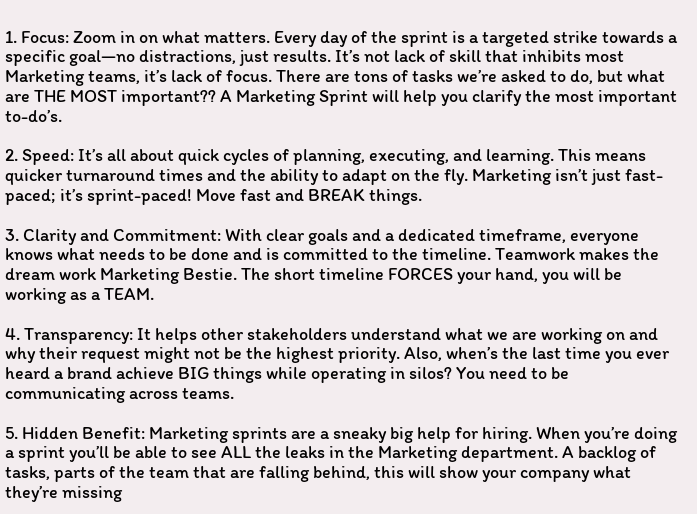1. Focus: Zoom in on what matters. Every day of the sprint is a targeted strike towards a specific goal—no distractions, just results. It’s not lack of skill that inhibits most Marketing teams, it’s lack of focus. There are tons of tasks we’re asked to do, but what are THE MOST important?? A Marketing Sprint will help you clarify the most important to-do’s.

2. Speed: It’s all about quick cycles of planning, executing, and learning. This means quicker turnaround times and the ability to adapt on the fly. Marketing isn’t just fast-paced; it’s sprint-paced! Move fast and BREAK things.

3. Clarity and Commitment: With clear goals and a dedicated timeframe, everyone knows what needs to be done and is committed to the timeline. Teamwork makes the dream work Marketing Bestie. The short timeline FORCES your hand, you will be working as a TEAM.

4. Transparency: It helps other stakeholders understand what we are working on and why their request might not be the highest priority. Also, when’s the last time you ever heard a brand achieve BIG things while operating in silos? You need to be communicating across teams.

5. Hidden Benefit: Marketing sprints are a sneaky big help for hiring. When you’re doing a sprint you’ll be able to see ALL the leaks in the Marketing department. A backlog of tasks, parts of the team that are falling behind, this will show your company what they’re missing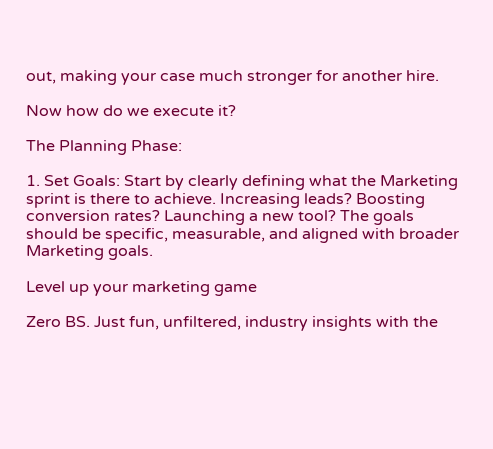out, making your case much stronger for another hire.

Now how do we execute it?

The Planning Phase:

1. Set Goals: Start by clearly defining what the Marketing sprint is there to achieve. Increasing leads? Boosting conversion rates? Launching a new tool? The goals should be specific, measurable, and aligned with broader Marketing goals.

Level up your marketing game

Zero BS. Just fun, unfiltered, industry insights with the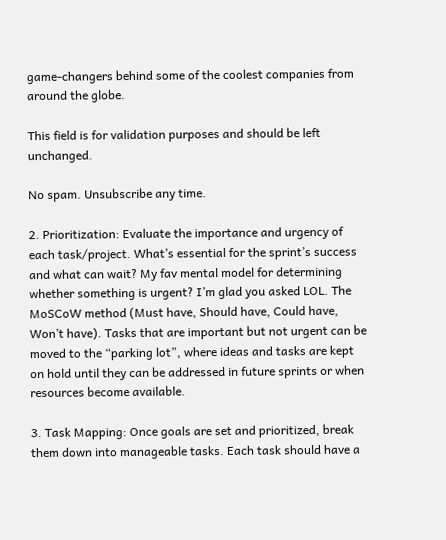game-changers behind some of the coolest companies from around the globe.

This field is for validation purposes and should be left unchanged.

No spam. Unsubscribe any time.

2. Prioritization: Evaluate the importance and urgency of each task/project. What’s essential for the sprint’s success and what can wait? My fav mental model for determining whether something is urgent? I’m glad you asked LOL. The MoSCoW method (Must have, Should have, Could have, Won’t have). Tasks that are important but not urgent can be moved to the “parking lot”, where ideas and tasks are kept on hold until they can be addressed in future sprints or when resources become available.

3. Task Mapping: Once goals are set and prioritized, break them down into manageable tasks. Each task should have a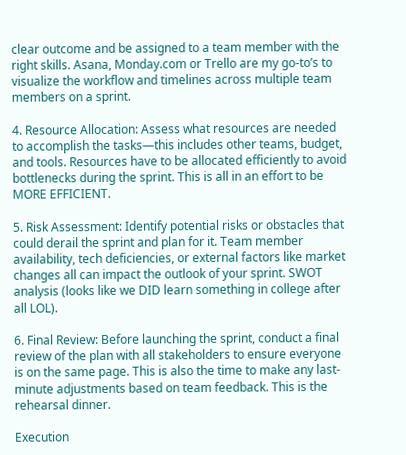clear outcome and be assigned to a team member with the right skills. Asana, Monday.com or Trello are my go-to’s to visualize the workflow and timelines across multiple team members on a sprint.

4. Resource Allocation: Assess what resources are needed to accomplish the tasks—this includes other teams, budget, and tools. Resources have to be allocated efficiently to avoid bottlenecks during the sprint. This is all in an effort to be MORE EFFICIENT.

5. Risk Assessment: Identify potential risks or obstacles that could derail the sprint and plan for it. Team member availability, tech deficiencies, or external factors like market changes all can impact the outlook of your sprint. SWOT analysis (looks like we DID learn something in college after all LOL).

6. Final Review: Before launching the sprint, conduct a final review of the plan with all stakeholders to ensure everyone is on the same page. This is also the time to make any last-minute adjustments based on team feedback. This is the rehearsal dinner.

Execution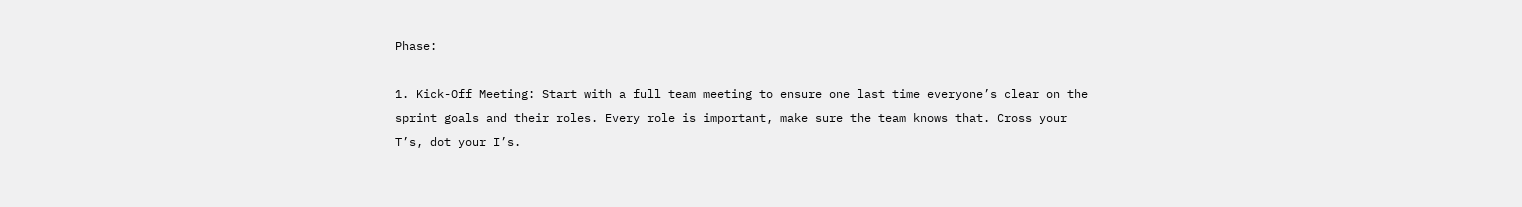Phase:

1. Kick-Off Meeting: Start with a full team meeting to ensure one last time everyone’s clear on the sprint goals and their roles. Every role is important, make sure the team knows that. Cross your T’s, dot your I’s.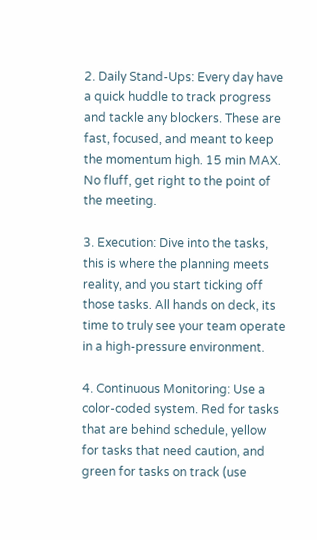2. Daily Stand-Ups: Every day have a quick huddle to track progress and tackle any blockers. These are fast, focused, and meant to keep the momentum high. 15 min MAX. No fluff, get right to the point of the meeting.

3. Execution: Dive into the tasks, this is where the planning meets reality, and you start ticking off those tasks. All hands on deck, its time to truly see your team operate in a high-pressure environment.

4. Continuous Monitoring: Use a color-coded system. Red for tasks that are behind schedule, yellow for tasks that need caution, and green for tasks on track (use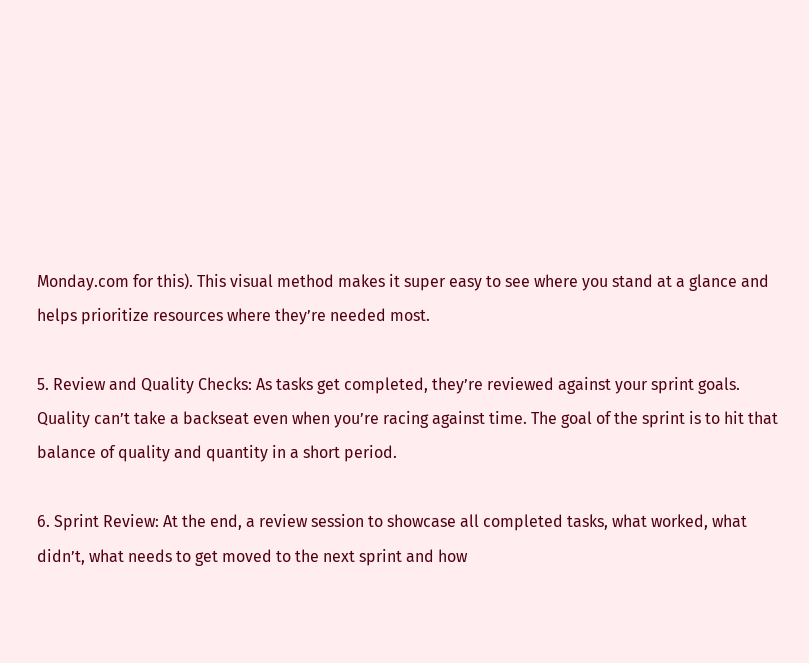Monday.com for this). This visual method makes it super easy to see where you stand at a glance and helps prioritize resources where they’re needed most.

5. Review and Quality Checks: As tasks get completed, they’re reviewed against your sprint goals. Quality can’t take a backseat even when you’re racing against time. The goal of the sprint is to hit that balance of quality and quantity in a short period.

6. Sprint Review: At the end, a review session to showcase all completed tasks, what worked, what didn’t, what needs to get moved to the next sprint and how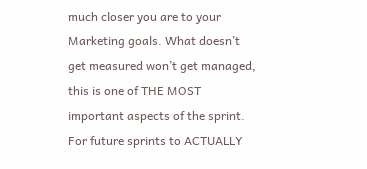much closer you are to your Marketing goals. What doesn’t get measured won’t get managed, this is one of THE MOST important aspects of the sprint. For future sprints to ACTUALLY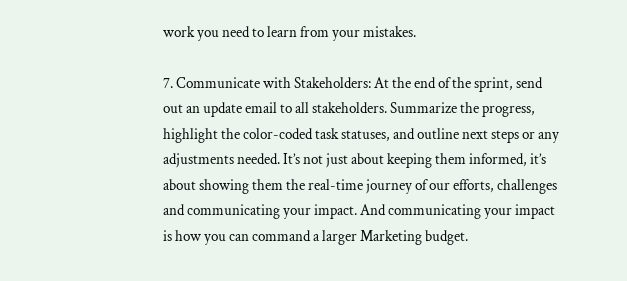work you need to learn from your mistakes.

7. Communicate with Stakeholders: At the end of the sprint, send out an update email to all stakeholders. Summarize the progress, highlight the color-coded task statuses, and outline next steps or any adjustments needed. It’s not just about keeping them informed, it’s about showing them the real-time journey of our efforts, challenges and communicating your impact. And communicating your impact is how you can command a larger Marketing budget.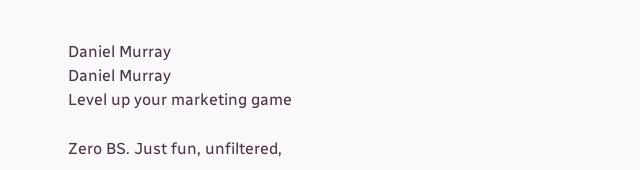Daniel Murray
Daniel Murray
Level up your marketing game

Zero BS. Just fun, unfiltered,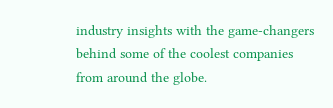industry insights with the game-changers behind some of the coolest companies from around the globe.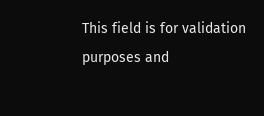This field is for validation purposes and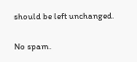should be left unchanged.

No spam.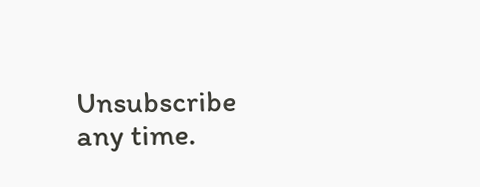Unsubscribe any time.